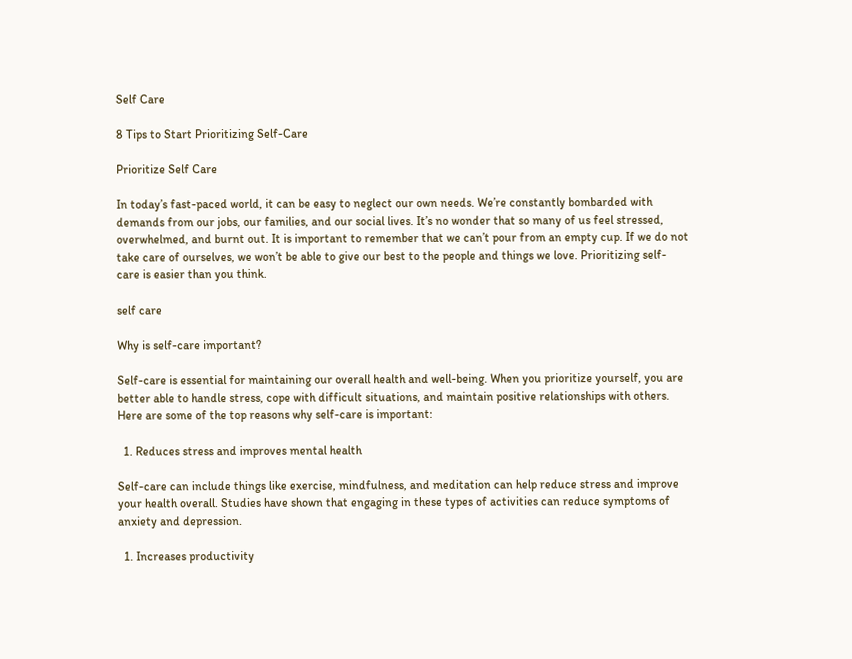Self Care

8 Tips to Start Prioritizing Self-Care

Prioritize Self Care

In today’s fast-paced world, it can be easy to neglect our own needs. We’re constantly bombarded with demands from our jobs, our families, and our social lives. It’s no wonder that so many of us feel stressed, overwhelmed, and burnt out. It is important to remember that we can’t pour from an empty cup. If we do not take care of ourselves, we won’t be able to give our best to the people and things we love. Prioritizing self-care is easier than you think.

self care

Why is self-care important?

Self-care is essential for maintaining our overall health and well-being. When you prioritize yourself, you are better able to handle stress, cope with difficult situations, and maintain positive relationships with others. Here are some of the top reasons why self-care is important:

  1. Reduces stress and improves mental health

Self-care can include things like exercise, mindfulness, and meditation can help reduce stress and improve your health overall. Studies have shown that engaging in these types of activities can reduce symptoms of anxiety and depression.

  1. Increases productivity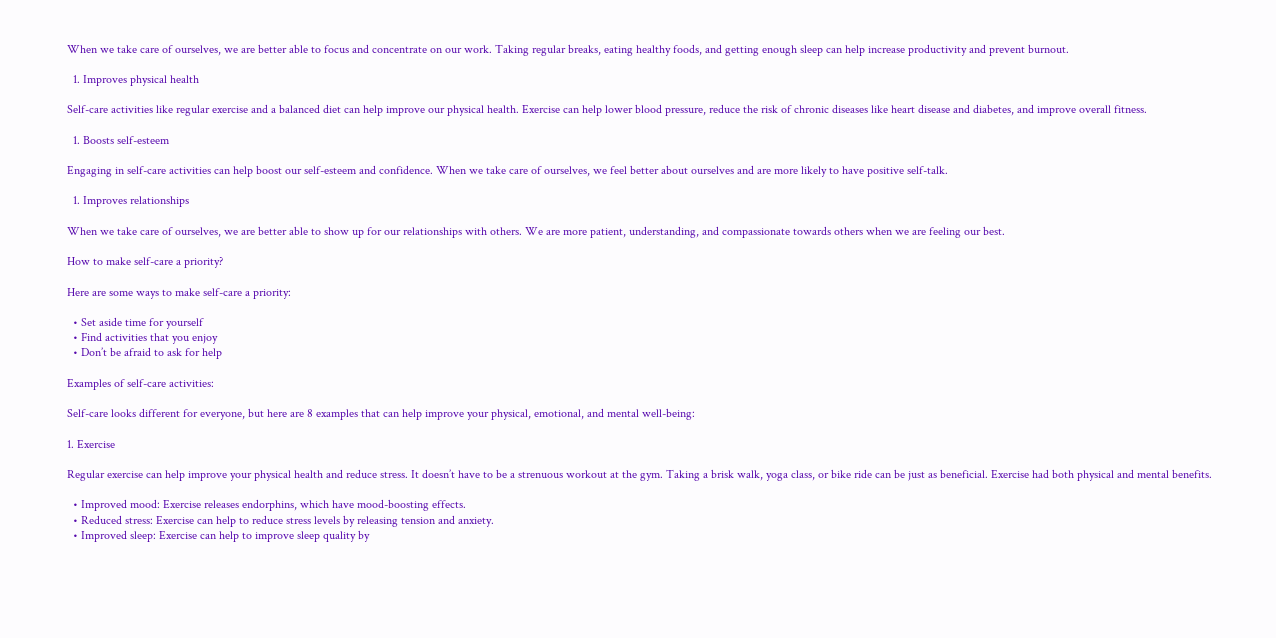When we take care of ourselves, we are better able to focus and concentrate on our work. Taking regular breaks, eating healthy foods, and getting enough sleep can help increase productivity and prevent burnout.

  1. Improves physical health

Self-care activities like regular exercise and a balanced diet can help improve our physical health. Exercise can help lower blood pressure, reduce the risk of chronic diseases like heart disease and diabetes, and improve overall fitness.

  1. Boosts self-esteem

Engaging in self-care activities can help boost our self-esteem and confidence. When we take care of ourselves, we feel better about ourselves and are more likely to have positive self-talk.

  1. Improves relationships

When we take care of ourselves, we are better able to show up for our relationships with others. We are more patient, understanding, and compassionate towards others when we are feeling our best.

How to make self-care a priority?

Here are some ways to make self-care a priority:

  • Set aside time for yourself
  • Find activities that you enjoy
  • Don’t be afraid to ask for help

Examples of self-care activities:

Self-care looks different for everyone, but here are 8 examples that can help improve your physical, emotional, and mental well-being:

1. Exercise

Regular exercise can help improve your physical health and reduce stress. It doesn’t have to be a strenuous workout at the gym. Taking a brisk walk, yoga class, or bike ride can be just as beneficial. Exercise had both physical and mental benefits.

  • Improved mood: Exercise releases endorphins, which have mood-boosting effects.
  • Reduced stress: Exercise can help to reduce stress levels by releasing tension and anxiety.
  • Improved sleep: Exercise can help to improve sleep quality by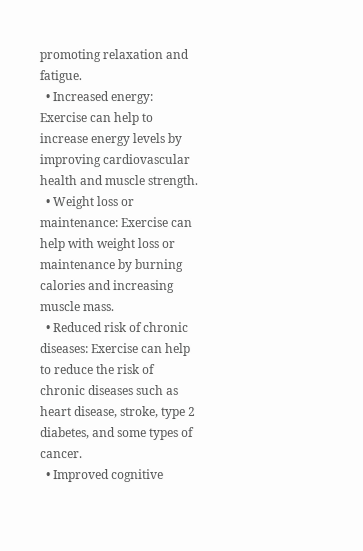promoting relaxation and fatigue.
  • Increased energy: Exercise can help to increase energy levels by improving cardiovascular health and muscle strength.
  • Weight loss or maintenance: Exercise can help with weight loss or maintenance by burning calories and increasing muscle mass.
  • Reduced risk of chronic diseases: Exercise can help to reduce the risk of chronic diseases such as heart disease, stroke, type 2 diabetes, and some types of cancer.
  • Improved cognitive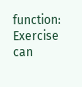function: Exercise can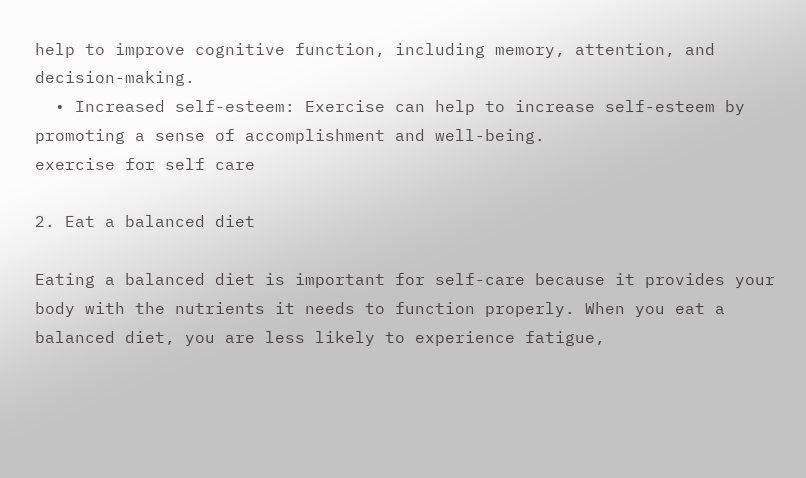help to improve cognitive function, including memory, attention, and decision-making.
  • Increased self-esteem: Exercise can help to increase self-esteem by promoting a sense of accomplishment and well-being.
exercise for self care

2. Eat a balanced diet

Eating a balanced diet is important for self-care because it provides your body with the nutrients it needs to function properly. When you eat a balanced diet, you are less likely to experience fatigue,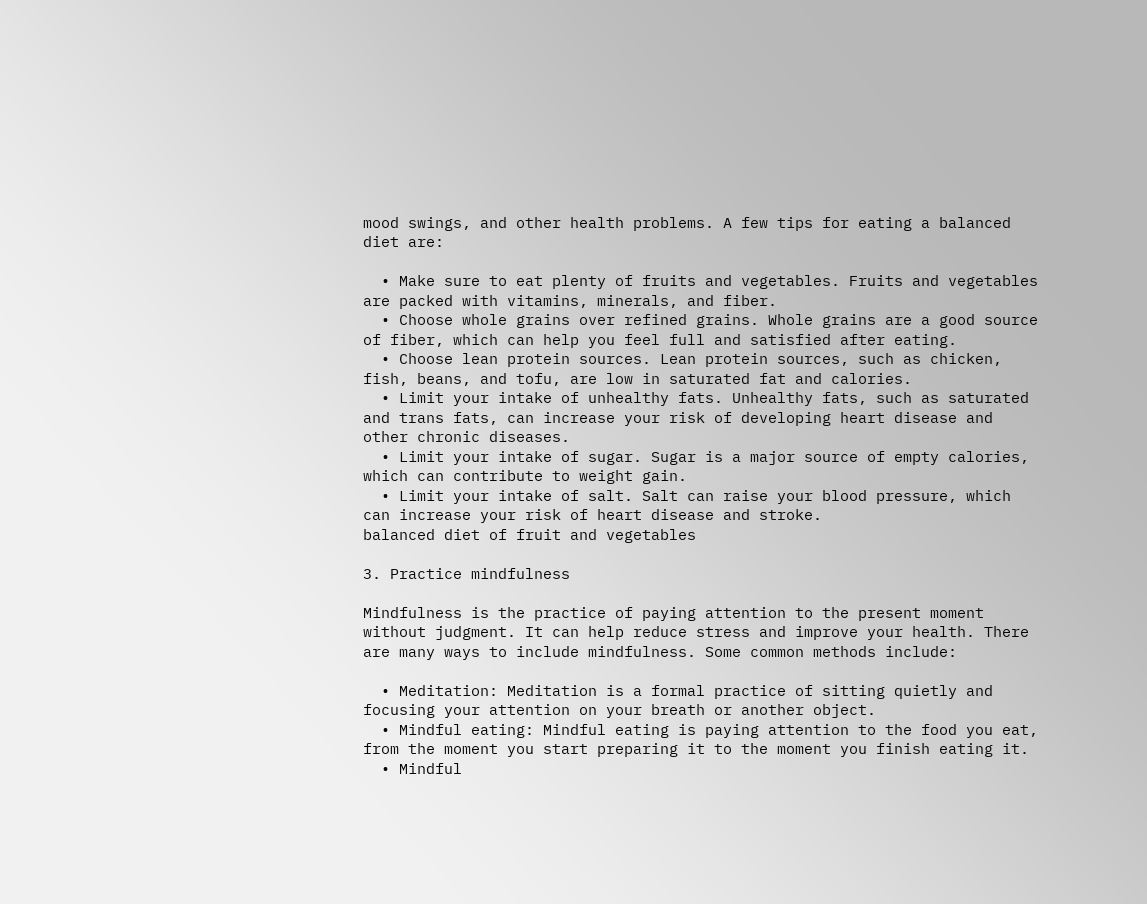mood swings, and other health problems. A few tips for eating a balanced diet are:

  • Make sure to eat plenty of fruits and vegetables. Fruits and vegetables are packed with vitamins, minerals, and fiber.
  • Choose whole grains over refined grains. Whole grains are a good source of fiber, which can help you feel full and satisfied after eating.
  • Choose lean protein sources. Lean protein sources, such as chicken, fish, beans, and tofu, are low in saturated fat and calories.
  • Limit your intake of unhealthy fats. Unhealthy fats, such as saturated and trans fats, can increase your risk of developing heart disease and other chronic diseases.
  • Limit your intake of sugar. Sugar is a major source of empty calories, which can contribute to weight gain.
  • Limit your intake of salt. Salt can raise your blood pressure, which can increase your risk of heart disease and stroke.
balanced diet of fruit and vegetables

3. Practice mindfulness

Mindfulness is the practice of paying attention to the present moment without judgment. It can help reduce stress and improve your health. There are many ways to include mindfulness. Some common methods include:

  • Meditation: Meditation is a formal practice of sitting quietly and focusing your attention on your breath or another object.
  • Mindful eating: Mindful eating is paying attention to the food you eat, from the moment you start preparing it to the moment you finish eating it.
  • Mindful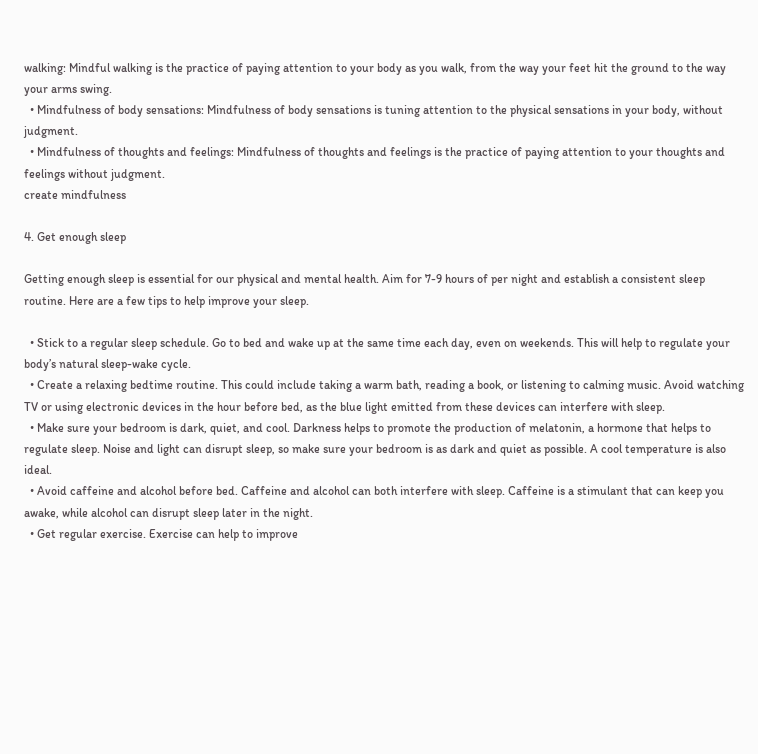walking: Mindful walking is the practice of paying attention to your body as you walk, from the way your feet hit the ground to the way your arms swing.
  • Mindfulness of body sensations: Mindfulness of body sensations is tuning attention to the physical sensations in your body, without judgment.
  • Mindfulness of thoughts and feelings: Mindfulness of thoughts and feelings is the practice of paying attention to your thoughts and feelings without judgment.
create mindfulness

4. Get enough sleep

Getting enough sleep is essential for our physical and mental health. Aim for 7-9 hours of per night and establish a consistent sleep routine. Here are a few tips to help improve your sleep.

  • Stick to a regular sleep schedule. Go to bed and wake up at the same time each day, even on weekends. This will help to regulate your body’s natural sleep-wake cycle.
  • Create a relaxing bedtime routine. This could include taking a warm bath, reading a book, or listening to calming music. Avoid watching TV or using electronic devices in the hour before bed, as the blue light emitted from these devices can interfere with sleep.
  • Make sure your bedroom is dark, quiet, and cool. Darkness helps to promote the production of melatonin, a hormone that helps to regulate sleep. Noise and light can disrupt sleep, so make sure your bedroom is as dark and quiet as possible. A cool temperature is also ideal.
  • Avoid caffeine and alcohol before bed. Caffeine and alcohol can both interfere with sleep. Caffeine is a stimulant that can keep you awake, while alcohol can disrupt sleep later in the night.
  • Get regular exercise. Exercise can help to improve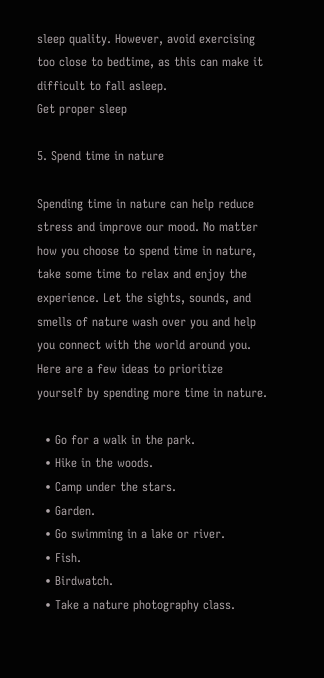sleep quality. However, avoid exercising too close to bedtime, as this can make it difficult to fall asleep.
Get proper sleep

5. Spend time in nature

Spending time in nature can help reduce stress and improve our mood. No matter how you choose to spend time in nature, take some time to relax and enjoy the experience. Let the sights, sounds, and smells of nature wash over you and help you connect with the world around you. Here are a few ideas to prioritize yourself by spending more time in nature.

  • Go for a walk in the park.
  • Hike in the woods.
  • Camp under the stars.
  • Garden.
  • Go swimming in a lake or river.
  • Fish.
  • Birdwatch.
  • Take a nature photography class.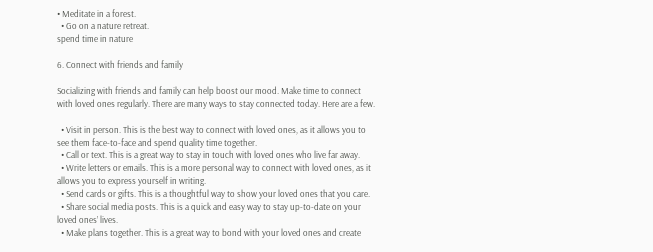• Meditate in a forest.
  • Go on a nature retreat.
spend time in nature

6. Connect with friends and family

Socializing with friends and family can help boost our mood. Make time to connect with loved ones regularly. There are many ways to stay connected today. Here are a few.

  • Visit in person. This is the best way to connect with loved ones, as it allows you to see them face-to-face and spend quality time together.
  • Call or text. This is a great way to stay in touch with loved ones who live far away.
  • Write letters or emails. This is a more personal way to connect with loved ones, as it allows you to express yourself in writing.
  • Send cards or gifts. This is a thoughtful way to show your loved ones that you care.
  • Share social media posts. This is a quick and easy way to stay up-to-date on your loved ones’ lives.
  • Make plans together. This is a great way to bond with your loved ones and create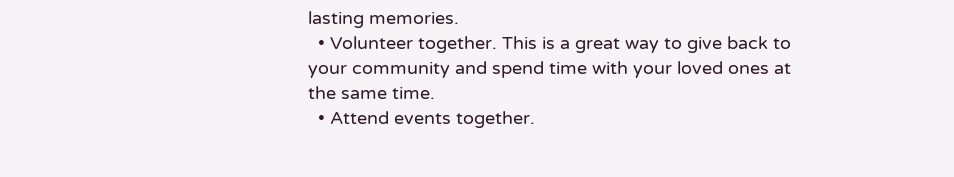lasting memories.
  • Volunteer together. This is a great way to give back to your community and spend time with your loved ones at the same time.
  • Attend events together.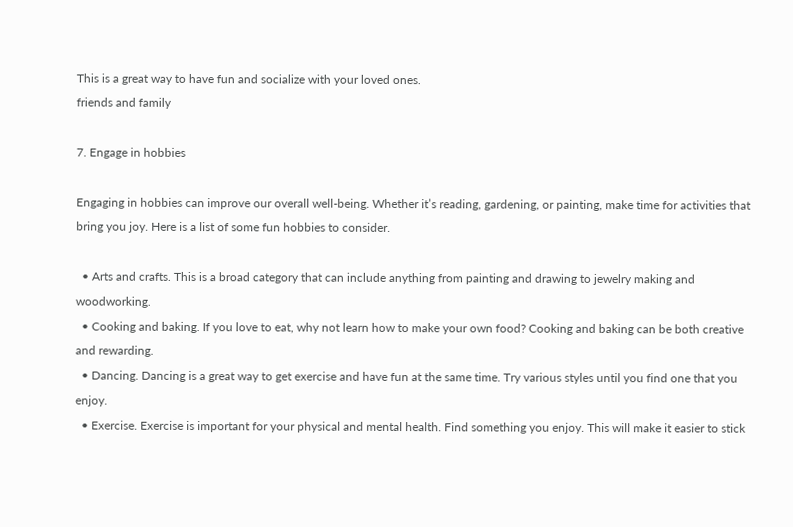This is a great way to have fun and socialize with your loved ones.
friends and family

7. Engage in hobbies

Engaging in hobbies can improve our overall well-being. Whether it’s reading, gardening, or painting, make time for activities that bring you joy. Here is a list of some fun hobbies to consider.

  • Arts and crafts. This is a broad category that can include anything from painting and drawing to jewelry making and woodworking.
  • Cooking and baking. If you love to eat, why not learn how to make your own food? Cooking and baking can be both creative and rewarding.
  • Dancing. Dancing is a great way to get exercise and have fun at the same time. Try various styles until you find one that you enjoy.
  • Exercise. Exercise is important for your physical and mental health. Find something you enjoy. This will make it easier to stick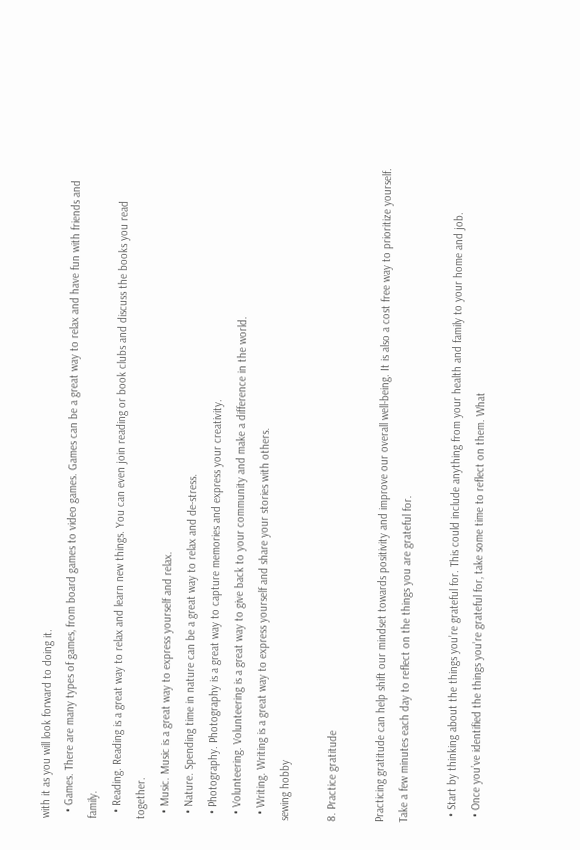with it as you will look forward to doing it.
  • Games. There are many types of games, from board games to video games. Games can be a great way to relax and have fun with friends and family.
  • Reading. Reading is a great way to relax and learn new things. You can even join reading or book clubs and discuss the books you read together.
  • Music. Music is a great way to express yourself and relax.
  • Nature. Spending time in nature can be a great way to relax and de-stress.
  • Photography. Photography is a great way to capture memories and express your creativity.
  • Volunteering. Volunteering is a great way to give back to your community and make a difference in the world.
  • Writing. Writing is a great way to express yourself and share your stories with others.
sewing hobby

8. Practice gratitude

Practicing gratitude can help shift our mindset towards positivity and improve our overall well-being. It is also a cost free way to prioritize yourself. Take a few minutes each day to reflect on the things you are grateful for.

  • Start by thinking about the things you’re grateful for. This could include anything from your health and family to your home and job.
  • Once you’ve identified the things you’re grateful for, take some time to reflect on them. What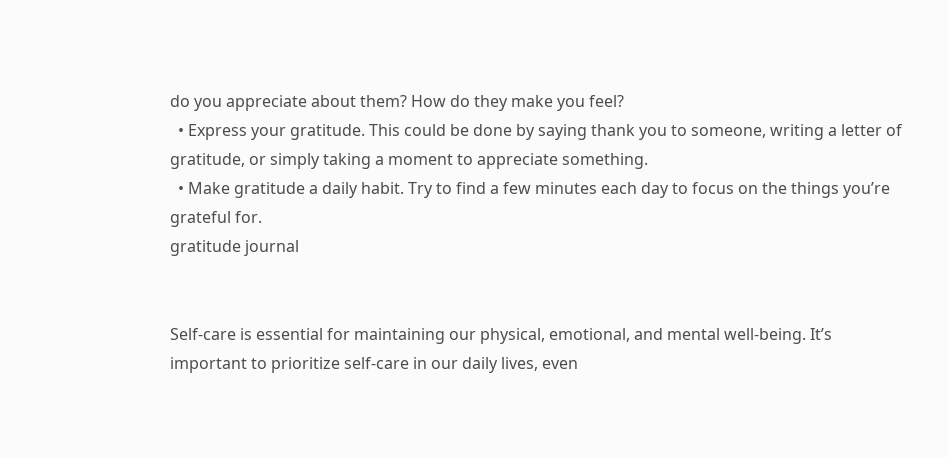do you appreciate about them? How do they make you feel?
  • Express your gratitude. This could be done by saying thank you to someone, writing a letter of gratitude, or simply taking a moment to appreciate something.
  • Make gratitude a daily habit. Try to find a few minutes each day to focus on the things you’re grateful for.
gratitude journal


Self-care is essential for maintaining our physical, emotional, and mental well-being. It’s important to prioritize self-care in our daily lives, even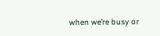when we’re busy or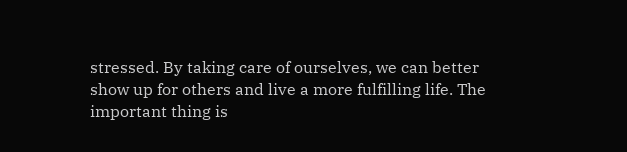stressed. By taking care of ourselves, we can better show up for others and live a more fulfilling life. The important thing is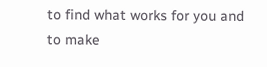to find what works for you and to make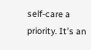self-care a priority. It’s an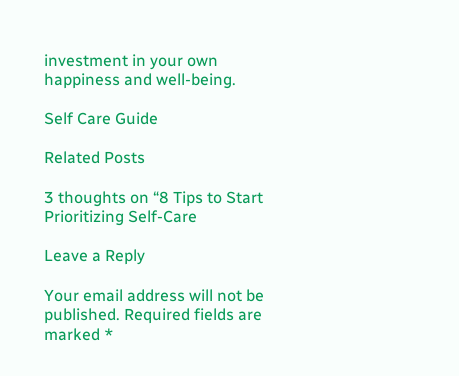investment in your own happiness and well-being.

Self Care Guide

Related Posts

3 thoughts on “8 Tips to Start Prioritizing Self-Care

Leave a Reply

Your email address will not be published. Required fields are marked *